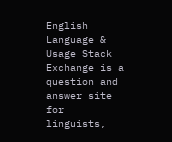English Language & Usage Stack Exchange is a question and answer site for linguists,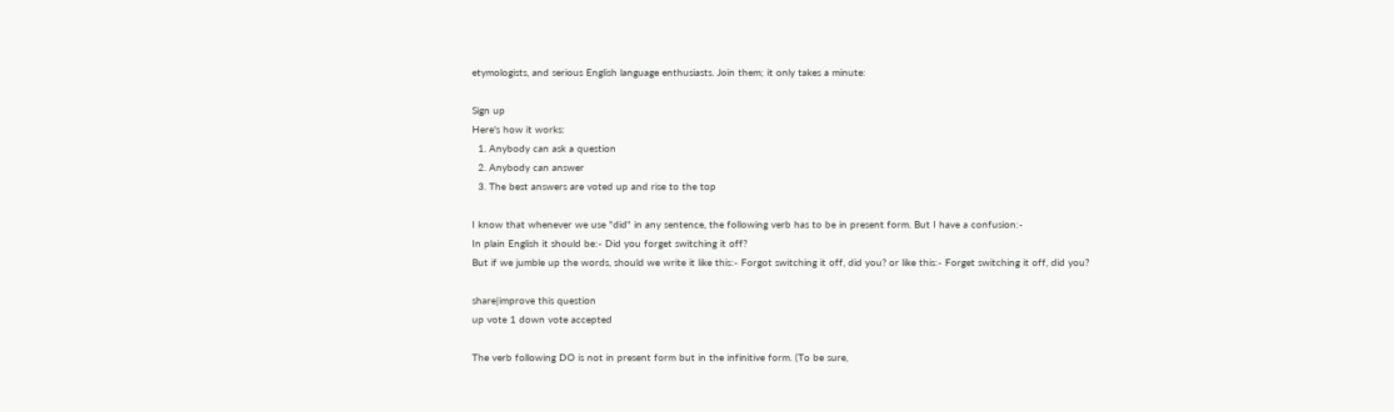etymologists, and serious English language enthusiasts. Join them; it only takes a minute:

Sign up
Here's how it works:
  1. Anybody can ask a question
  2. Anybody can answer
  3. The best answers are voted up and rise to the top

I know that whenever we use "did" in any sentence, the following verb has to be in present form. But I have a confusion:-
In plain English it should be:- Did you forget switching it off?
But if we jumble up the words, should we write it like this:- Forgot switching it off, did you? or like this:- Forget switching it off, did you?

share|improve this question
up vote 1 down vote accepted

The verb following DO is not in present form but in the infinitive form. (To be sure,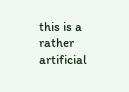this is a rather artificial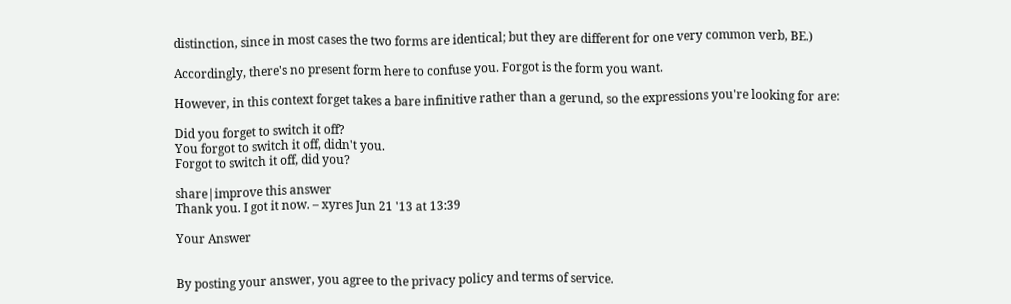distinction, since in most cases the two forms are identical; but they are different for one very common verb, BE.)

Accordingly, there's no present form here to confuse you. Forgot is the form you want.

However, in this context forget takes a bare infinitive rather than a gerund, so the expressions you're looking for are:

Did you forget to switch it off?
You forgot to switch it off, didn't you.
Forgot to switch it off, did you?

share|improve this answer
Thank you. I got it now. – xyres Jun 21 '13 at 13:39

Your Answer


By posting your answer, you agree to the privacy policy and terms of service.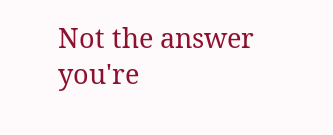Not the answer you're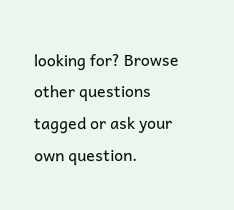looking for? Browse other questions tagged or ask your own question.